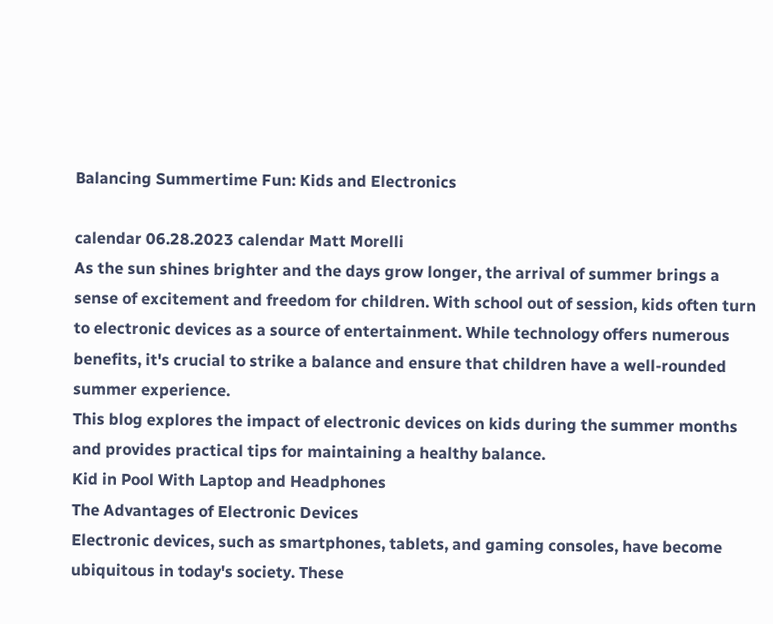Balancing Summertime Fun: Kids and Electronics

calendar 06.28.2023 calendar Matt Morelli
As the sun shines brighter and the days grow longer, the arrival of summer brings a sense of excitement and freedom for children. With school out of session, kids often turn to electronic devices as a source of entertainment. While technology offers numerous benefits, it's crucial to strike a balance and ensure that children have a well-rounded summer experience.
This blog explores the impact of electronic devices on kids during the summer months and provides practical tips for maintaining a healthy balance.
Kid in Pool With Laptop and Headphones
The Advantages of Electronic Devices
Electronic devices, such as smartphones, tablets, and gaming consoles, have become ubiquitous in today's society. These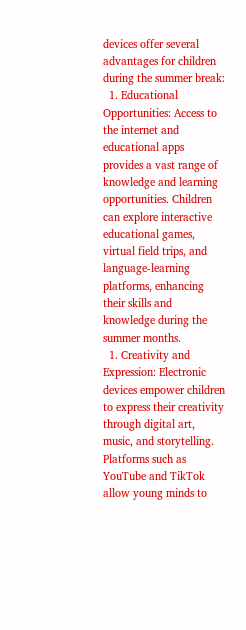devices offer several advantages for children during the summer break:
  1. Educational Opportunities: Access to the internet and educational apps provides a vast range of knowledge and learning opportunities. Children can explore interactive educational games, virtual field trips, and language-learning platforms, enhancing their skills and knowledge during the summer months.
  1. Creativity and Expression: Electronic devices empower children to express their creativity through digital art, music, and storytelling. Platforms such as YouTube and TikTok allow young minds to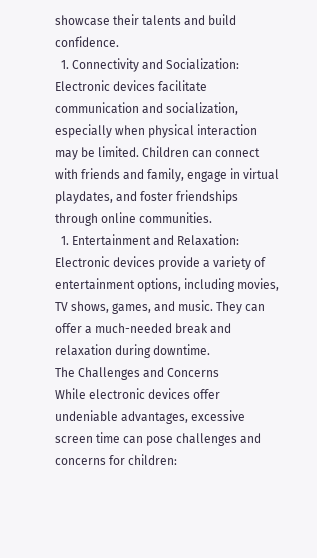showcase their talents and build confidence.
  1. Connectivity and Socialization: Electronic devices facilitate communication and socialization, especially when physical interaction may be limited. Children can connect with friends and family, engage in virtual playdates, and foster friendships through online communities.
  1. Entertainment and Relaxation: Electronic devices provide a variety of entertainment options, including movies, TV shows, games, and music. They can offer a much-needed break and relaxation during downtime.
The Challenges and Concerns
While electronic devices offer undeniable advantages, excessive screen time can pose challenges and concerns for children: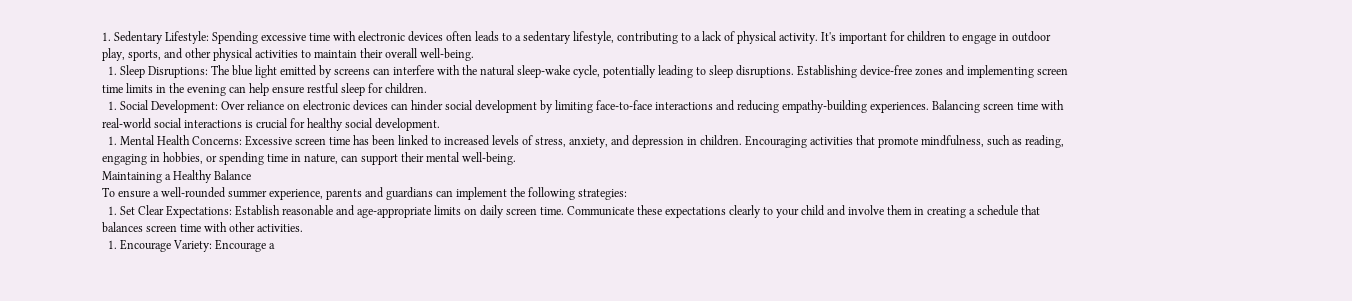1. Sedentary Lifestyle: Spending excessive time with electronic devices often leads to a sedentary lifestyle, contributing to a lack of physical activity. It's important for children to engage in outdoor play, sports, and other physical activities to maintain their overall well-being.
  1. Sleep Disruptions: The blue light emitted by screens can interfere with the natural sleep-wake cycle, potentially leading to sleep disruptions. Establishing device-free zones and implementing screen time limits in the evening can help ensure restful sleep for children.
  1. Social Development: Over reliance on electronic devices can hinder social development by limiting face-to-face interactions and reducing empathy-building experiences. Balancing screen time with real-world social interactions is crucial for healthy social development.
  1. Mental Health Concerns: Excessive screen time has been linked to increased levels of stress, anxiety, and depression in children. Encouraging activities that promote mindfulness, such as reading, engaging in hobbies, or spending time in nature, can support their mental well-being.
Maintaining a Healthy Balance
To ensure a well-rounded summer experience, parents and guardians can implement the following strategies:
  1. Set Clear Expectations: Establish reasonable and age-appropriate limits on daily screen time. Communicate these expectations clearly to your child and involve them in creating a schedule that balances screen time with other activities.
  1. Encourage Variety: Encourage a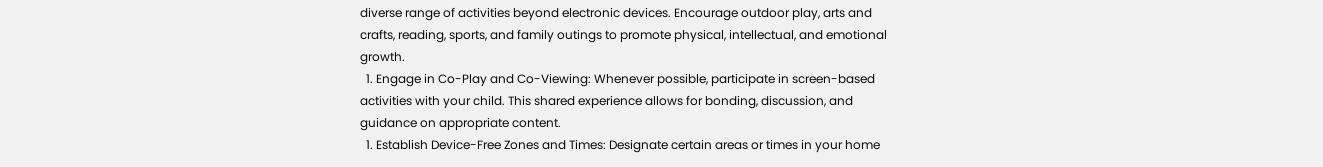diverse range of activities beyond electronic devices. Encourage outdoor play, arts and crafts, reading, sports, and family outings to promote physical, intellectual, and emotional growth.
  1. Engage in Co-Play and Co-Viewing: Whenever possible, participate in screen-based activities with your child. This shared experience allows for bonding, discussion, and guidance on appropriate content.
  1. Establish Device-Free Zones and Times: Designate certain areas or times in your home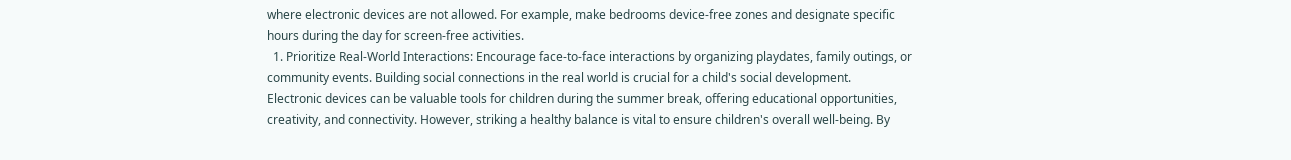where electronic devices are not allowed. For example, make bedrooms device-free zones and designate specific hours during the day for screen-free activities.
  1. Prioritize Real-World Interactions: Encourage face-to-face interactions by organizing playdates, family outings, or community events. Building social connections in the real world is crucial for a child's social development.
Electronic devices can be valuable tools for children during the summer break, offering educational opportunities, creativity, and connectivity. However, striking a healthy balance is vital to ensure children's overall well-being. By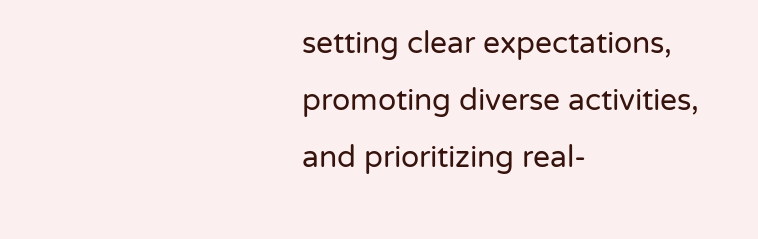setting clear expectations, promoting diverse activities, and prioritizing real-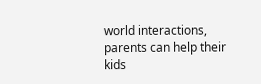world interactions, parents can help their kids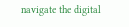navigate the digital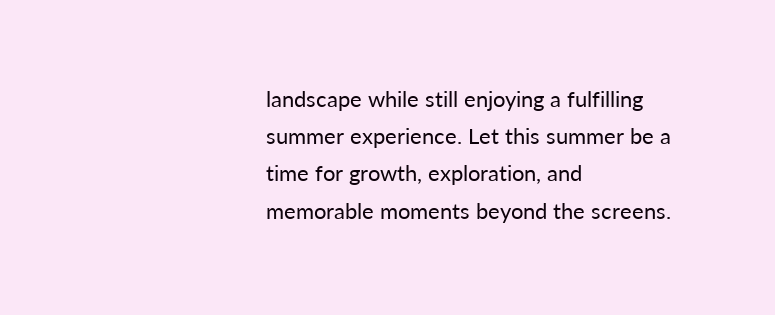landscape while still enjoying a fulfilling summer experience. Let this summer be a time for growth, exploration, and memorable moments beyond the screens.